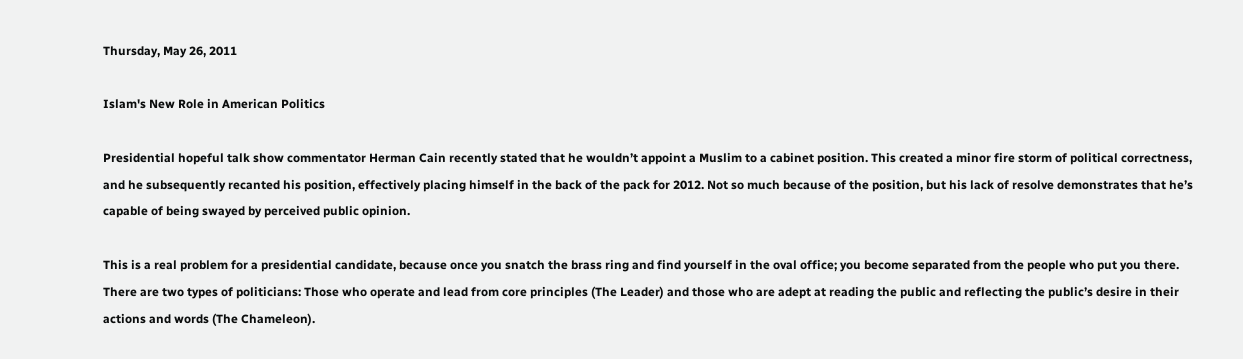Thursday, May 26, 2011

Islam's New Role in American Politics

Presidential hopeful talk show commentator Herman Cain recently stated that he wouldn’t appoint a Muslim to a cabinet position. This created a minor fire storm of political correctness, and he subsequently recanted his position, effectively placing himself in the back of the pack for 2012. Not so much because of the position, but his lack of resolve demonstrates that he’s capable of being swayed by perceived public opinion.

This is a real problem for a presidential candidate, because once you snatch the brass ring and find yourself in the oval office; you become separated from the people who put you there. There are two types of politicians: Those who operate and lead from core principles (The Leader) and those who are adept at reading the public and reflecting the public’s desire in their actions and words (The Chameleon).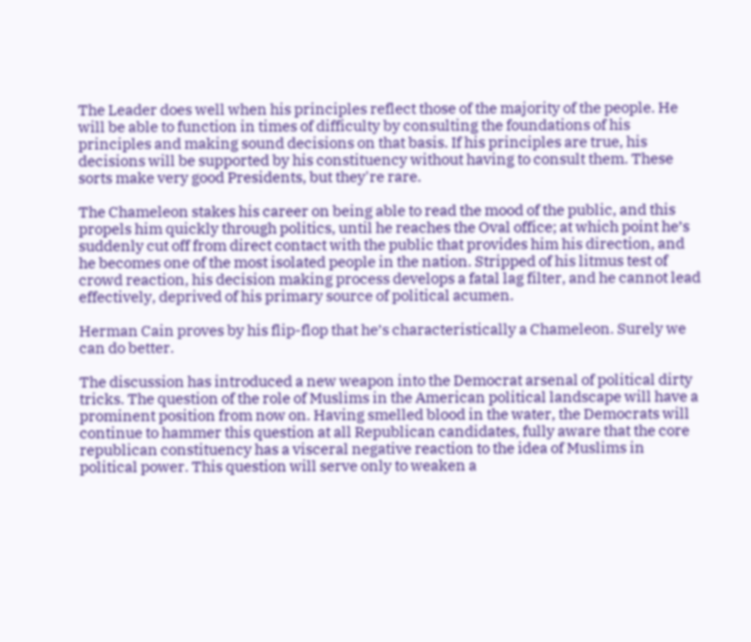The Leader does well when his principles reflect those of the majority of the people. He will be able to function in times of difficulty by consulting the foundations of his principles and making sound decisions on that basis. If his principles are true, his decisions will be supported by his constituency without having to consult them. These sorts make very good Presidents, but they're rare.

The Chameleon stakes his career on being able to read the mood of the public, and this propels him quickly through politics, until he reaches the Oval office; at which point he’s suddenly cut off from direct contact with the public that provides him his direction, and he becomes one of the most isolated people in the nation. Stripped of his litmus test of crowd reaction, his decision making process develops a fatal lag filter, and he cannot lead effectively, deprived of his primary source of political acumen.

Herman Cain proves by his flip-flop that he’s characteristically a Chameleon. Surely we can do better.

The discussion has introduced a new weapon into the Democrat arsenal of political dirty tricks. The question of the role of Muslims in the American political landscape will have a prominent position from now on. Having smelled blood in the water, the Democrats will continue to hammer this question at all Republican candidates, fully aware that the core republican constituency has a visceral negative reaction to the idea of Muslims in political power. This question will serve only to weaken a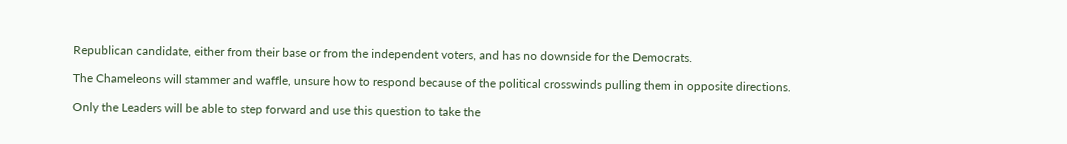Republican candidate, either from their base or from the independent voters, and has no downside for the Democrats.

The Chameleons will stammer and waffle, unsure how to respond because of the political crosswinds pulling them in opposite directions.

Only the Leaders will be able to step forward and use this question to take the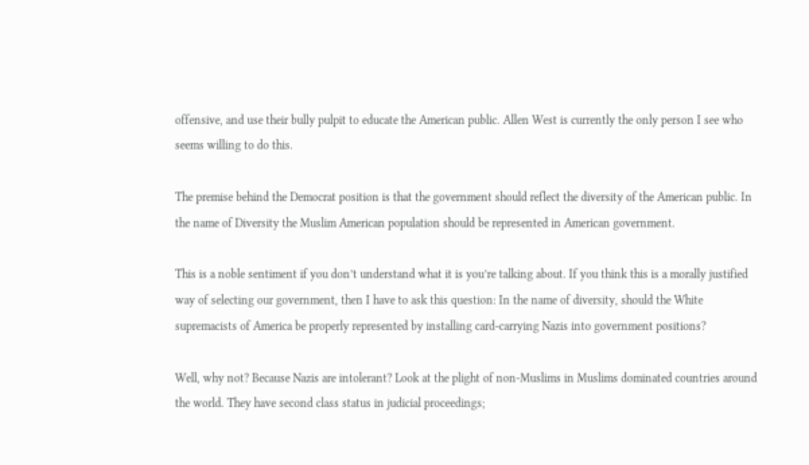offensive, and use their bully pulpit to educate the American public. Allen West is currently the only person I see who seems willing to do this.

The premise behind the Democrat position is that the government should reflect the diversity of the American public. In the name of Diversity the Muslim American population should be represented in American government.

This is a noble sentiment if you don’t understand what it is you’re talking about. If you think this is a morally justified way of selecting our government, then I have to ask this question: In the name of diversity, should the White supremacists of America be properly represented by installing card-carrying Nazis into government positions?

Well, why not? Because Nazis are intolerant? Look at the plight of non-Muslims in Muslims dominated countries around the world. They have second class status in judicial proceedings;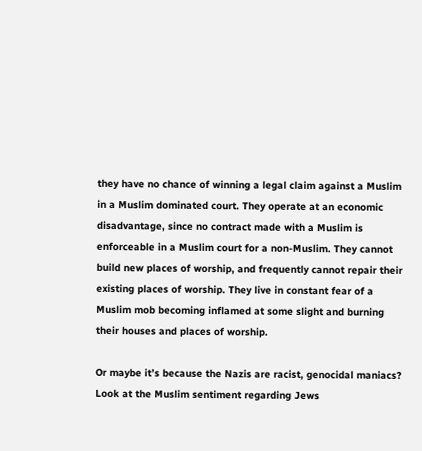they have no chance of winning a legal claim against a Muslim in a Muslim dominated court. They operate at an economic disadvantage, since no contract made with a Muslim is enforceable in a Muslim court for a non-Muslim. They cannot build new places of worship, and frequently cannot repair their existing places of worship. They live in constant fear of a Muslim mob becoming inflamed at some slight and burning their houses and places of worship.

Or maybe it’s because the Nazis are racist, genocidal maniacs? Look at the Muslim sentiment regarding Jews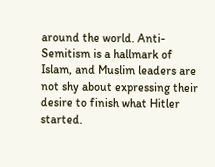around the world. Anti-Semitism is a hallmark of Islam, and Muslim leaders are not shy about expressing their desire to finish what Hitler started.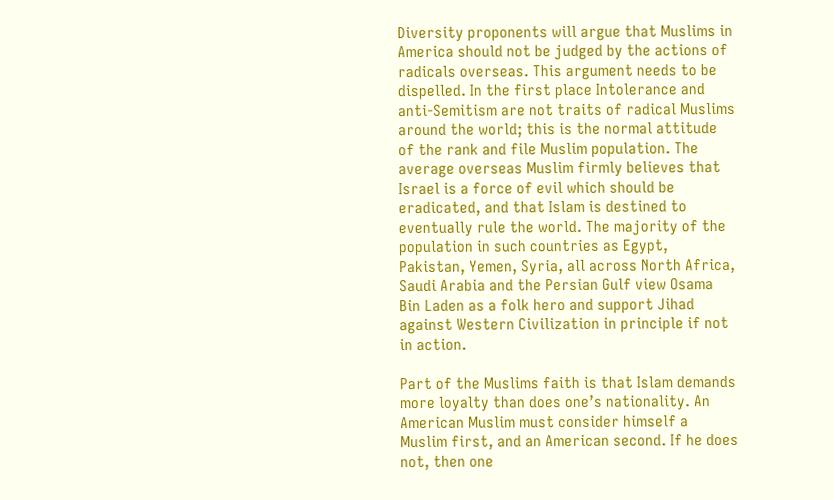Diversity proponents will argue that Muslims in America should not be judged by the actions of radicals overseas. This argument needs to be dispelled. In the first place Intolerance and anti-Semitism are not traits of radical Muslims around the world; this is the normal attitude of the rank and file Muslim population. The average overseas Muslim firmly believes that Israel is a force of evil which should be eradicated, and that Islam is destined to eventually rule the world. The majority of the population in such countries as Egypt, Pakistan, Yemen, Syria, all across North Africa, Saudi Arabia and the Persian Gulf view Osama Bin Laden as a folk hero and support Jihad against Western Civilization in principle if not in action.

Part of the Muslims faith is that Islam demands more loyalty than does one’s nationality. An American Muslim must consider himself a Muslim first, and an American second. If he does not, then one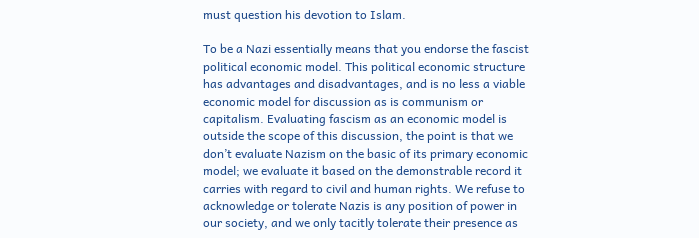must question his devotion to Islam.

To be a Nazi essentially means that you endorse the fascist political economic model. This political economic structure has advantages and disadvantages, and is no less a viable economic model for discussion as is communism or capitalism. Evaluating fascism as an economic model is outside the scope of this discussion, the point is that we don’t evaluate Nazism on the basic of its primary economic model; we evaluate it based on the demonstrable record it carries with regard to civil and human rights. We refuse to acknowledge or tolerate Nazis is any position of power in our society, and we only tacitly tolerate their presence as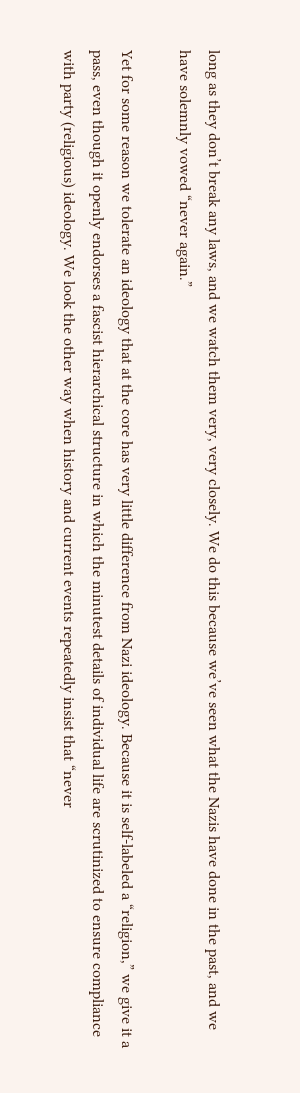long as they don’t break any laws, and we watch them very, very closely. We do this because we’ve seen what the Nazis have done in the past, and we have solemnly vowed “never again.”

Yet for some reason we tolerate an ideology that at the core has very little difference from Nazi ideology. Because it is self-labeled a “religion,” we give it a pass, even though it openly endorses a fascist hierarchical structure in which the minutest details of individual life are scrutinized to ensure compliance with party (religious) ideology. We look the other way when history and current events repeatedly insist that “never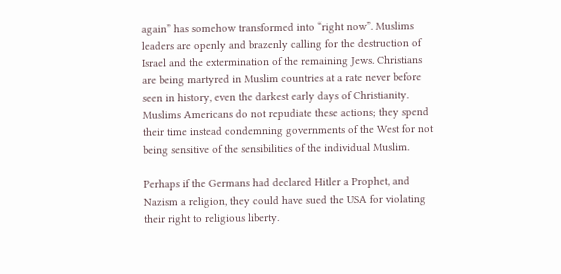again” has somehow transformed into “right now”. Muslims leaders are openly and brazenly calling for the destruction of Israel and the extermination of the remaining Jews. Christians are being martyred in Muslim countries at a rate never before seen in history, even the darkest early days of Christianity. Muslims Americans do not repudiate these actions; they spend their time instead condemning governments of the West for not being sensitive of the sensibilities of the individual Muslim.

Perhaps if the Germans had declared Hitler a Prophet, and Nazism a religion, they could have sued the USA for violating their right to religious liberty.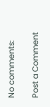No comments:

Post a Comment